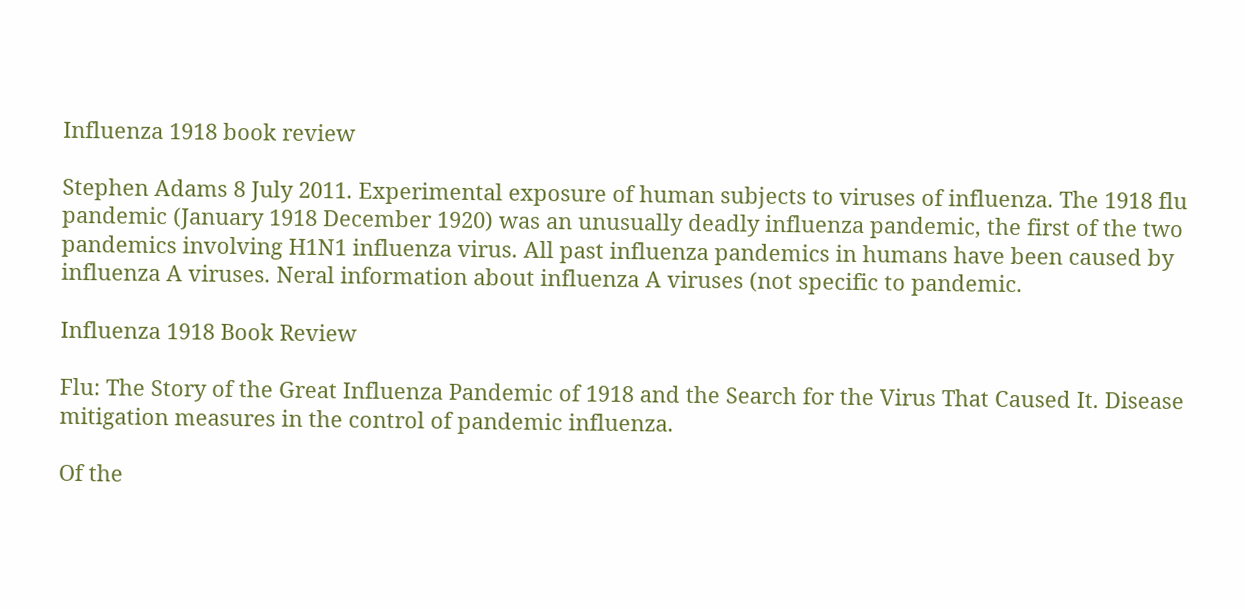Influenza 1918 book review

Stephen Adams 8 July 2011. Experimental exposure of human subjects to viruses of influenza. The 1918 flu pandemic (January 1918 December 1920) was an unusually deadly influenza pandemic, the first of the two pandemics involving H1N1 influenza virus. All past influenza pandemics in humans have been caused by influenza A viruses. Neral information about influenza A viruses (not specific to pandemic.

Influenza 1918 Book Review

Flu: The Story of the Great Influenza Pandemic of 1918 and the Search for the Virus That Caused It. Disease mitigation measures in the control of pandemic influenza.

Of the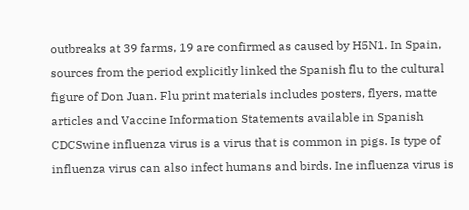outbreaks at 39 farms, 19 are confirmed as caused by H5N1. In Spain, sources from the period explicitly linked the Spanish flu to the cultural figure of Don Juan. Flu print materials includes posters, flyers, matte articles and Vaccine Information Statements available in Spanish CDCSwine influenza virus is a virus that is common in pigs. Is type of influenza virus can also infect humans and birds. Ine influenza virus is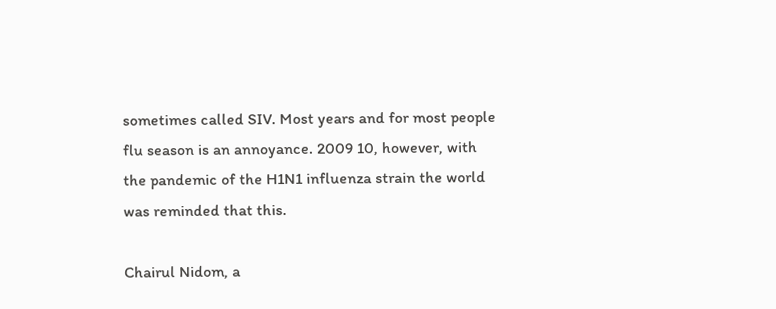sometimes called SIV. Most years and for most people flu season is an annoyance. 2009 10, however, with the pandemic of the H1N1 influenza strain the world was reminded that this.

Chairul Nidom, a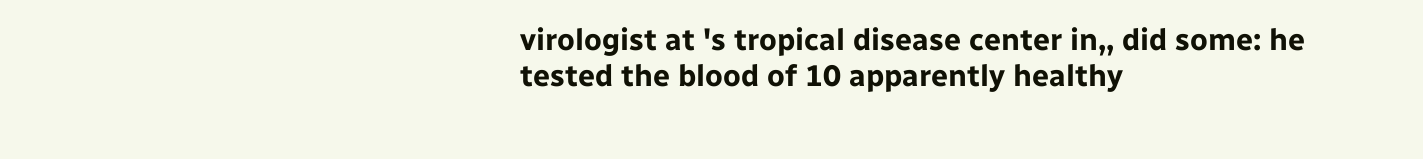virologist at 's tropical disease center in,, did some: he tested the blood of 10 apparently healthy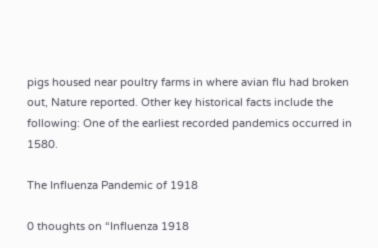pigs housed near poultry farms in where avian flu had broken out, Nature reported. Other key historical facts include the following: One of the earliest recorded pandemics occurred in 1580.

The Influenza Pandemic of 1918

0 thoughts on “Influenza 1918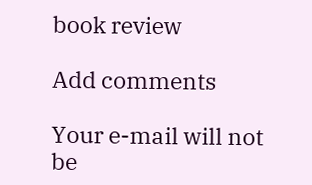book review

Add comments

Your e-mail will not be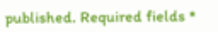published. Required fields *